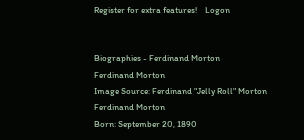Register for extra features!    Logon


Biographies - Ferdinand Morton
Ferdinand Morton
Image Source: Ferdinand "Jelly Roll" Morton
Ferdinand Morton
Born: September 20, 1890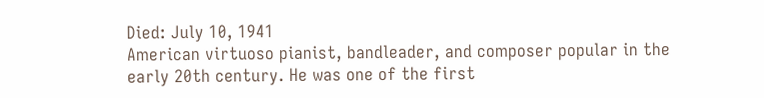Died: July 10, 1941
American virtuoso pianist, bandleader, and composer popular in the early 20th century. He was one of the first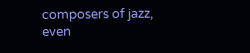composers of jazz, even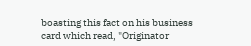boasting this fact on his business card which read, "Originator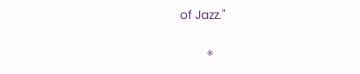of Jazz."

         ®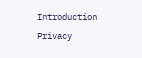Introduction    Privacy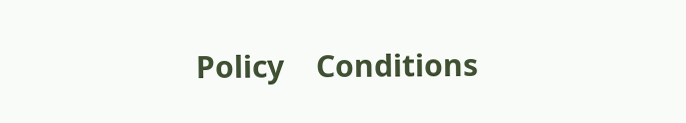Policy    Conditions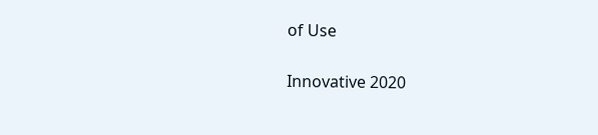of Use

Innovative 2020